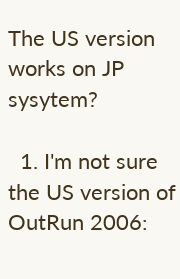The US version works on JP sysytem?

  1. I'm not sure the US version of OutRun 2006: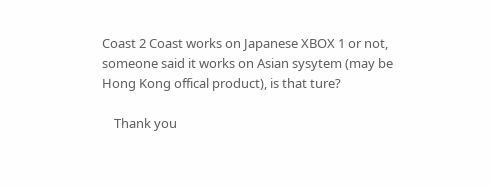Coast 2 Coast works on Japanese XBOX 1 or not, someone said it works on Asian sysytem (may be Hong Kong offical product), is that ture?

    Thank you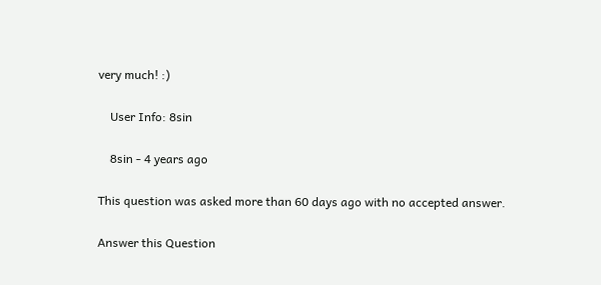very much! :)

    User Info: 8sin

    8sin - 4 years ago

This question was asked more than 60 days ago with no accepted answer.

Answer this Question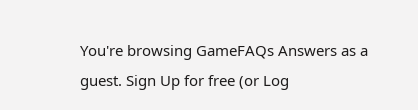You're browsing GameFAQs Answers as a guest. Sign Up for free (or Log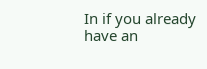In if you already have an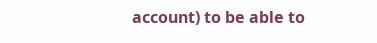account) to be able to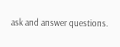ask and answer questions.